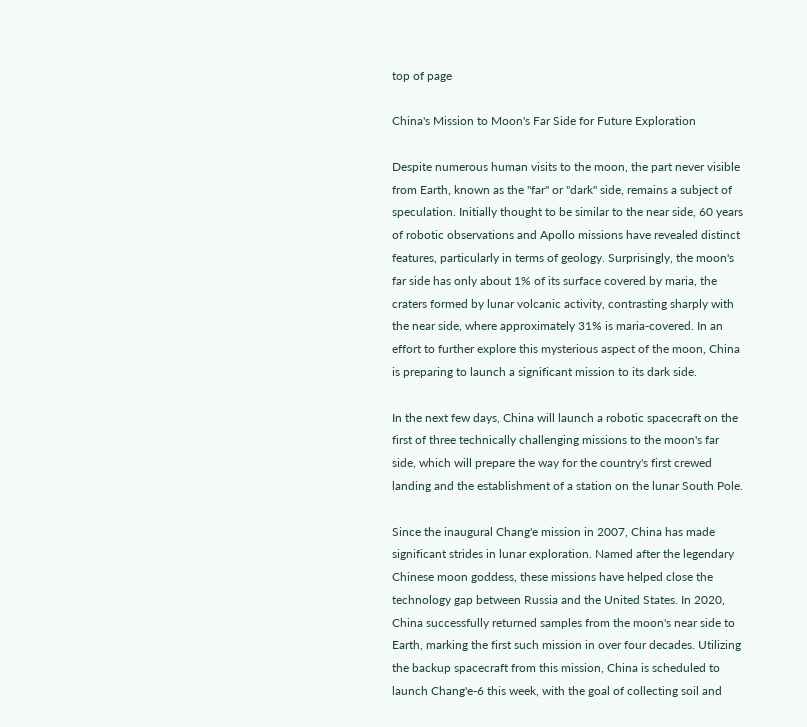top of page

China's Mission to Moon's Far Side for Future Exploration

Despite numerous human visits to the moon, the part never visible from Earth, known as the "far" or "dark" side, remains a subject of speculation. Initially thought to be similar to the near side, 60 years of robotic observations and Apollo missions have revealed distinct features, particularly in terms of geology. Surprisingly, the moon's far side has only about 1% of its surface covered by maria, the craters formed by lunar volcanic activity, contrasting sharply with the near side, where approximately 31% is maria-covered. In an effort to further explore this mysterious aspect of the moon, China is preparing to launch a significant mission to its dark side.

In the next few days, China will launch a robotic spacecraft on the first of three technically challenging missions to the moon's far side, which will prepare the way for the country's first crewed landing and the establishment of a station on the lunar South Pole.

Since the inaugural Chang'e mission in 2007, China has made significant strides in lunar exploration. Named after the legendary Chinese moon goddess, these missions have helped close the technology gap between Russia and the United States. In 2020, China successfully returned samples from the moon's near side to Earth, marking the first such mission in over four decades. Utilizing the backup spacecraft from this mission, China is scheduled to launch Chang'e-6 this week, with the goal of collecting soil and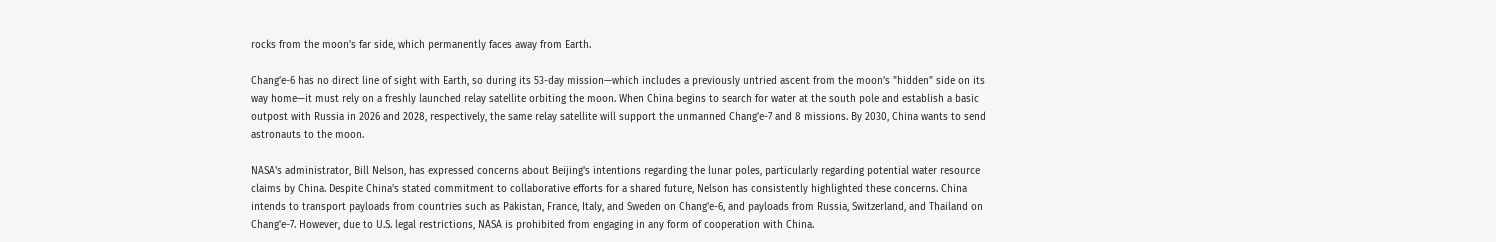rocks from the moon's far side, which permanently faces away from Earth.

Chang’e-6 has no direct line of sight with Earth, so during its 53-day mission—which includes a previously untried ascent from the moon’s "hidden" side on its way home—it must rely on a freshly launched relay satellite orbiting the moon. When China begins to search for water at the south pole and establish a basic outpost with Russia in 2026 and 2028, respectively, the same relay satellite will support the unmanned Chang'e-7 and 8 missions. By 2030, China wants to send astronauts to the moon.

NASA's administrator, Bill Nelson, has expressed concerns about Beijing's intentions regarding the lunar poles, particularly regarding potential water resource claims by China. Despite China's stated commitment to collaborative efforts for a shared future, Nelson has consistently highlighted these concerns. China intends to transport payloads from countries such as Pakistan, France, Italy, and Sweden on Chang'e-6, and payloads from Russia, Switzerland, and Thailand on Chang'e-7. However, due to U.S. legal restrictions, NASA is prohibited from engaging in any form of cooperation with China.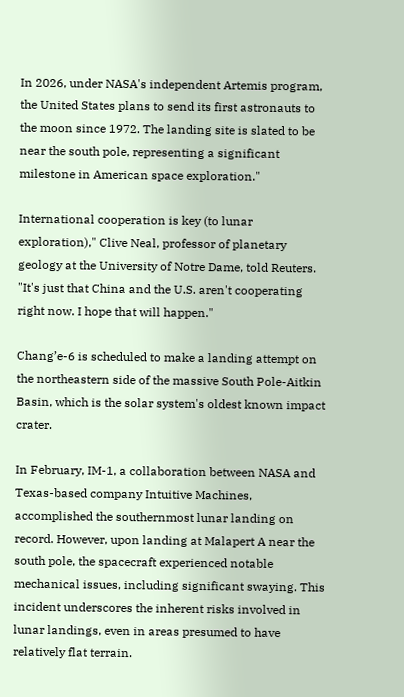In 2026, under NASA's independent Artemis program, the United States plans to send its first astronauts to the moon since 1972. The landing site is slated to be near the south pole, representing a significant milestone in American space exploration."

International cooperation is key (to lunar exploration)," Clive Neal, professor of planetary geology at the University of Notre Dame, told Reuters. "It's just that China and the U.S. aren't cooperating right now. I hope that will happen."

Chang’e-6 is scheduled to make a landing attempt on the northeastern side of the massive South Pole-Aitkin Basin, which is the solar system's oldest known impact crater.

In February, IM-1, a collaboration between NASA and Texas-based company Intuitive Machines, accomplished the southernmost lunar landing on record. However, upon landing at Malapert A near the south pole, the spacecraft experienced notable mechanical issues, including significant swaying. This incident underscores the inherent risks involved in lunar landings, even in areas presumed to have relatively flat terrain.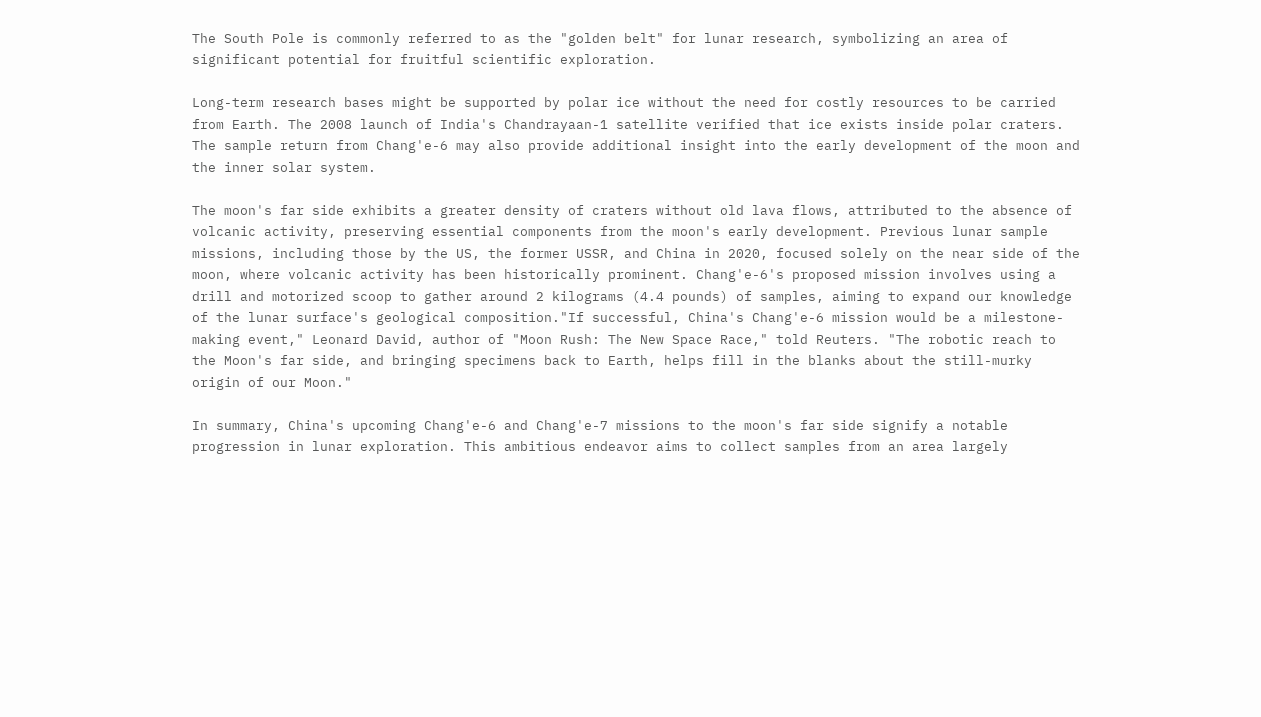The South Pole is commonly referred to as the "golden belt" for lunar research, symbolizing an area of significant potential for fruitful scientific exploration.

Long-term research bases might be supported by polar ice without the need for costly resources to be carried from Earth. The 2008 launch of India's Chandrayaan-1 satellite verified that ice exists inside polar craters. The sample return from Chang'e-6 may also provide additional insight into the early development of the moon and the inner solar system.

The moon's far side exhibits a greater density of craters without old lava flows, attributed to the absence of volcanic activity, preserving essential components from the moon's early development. Previous lunar sample missions, including those by the US, the former USSR, and China in 2020, focused solely on the near side of the moon, where volcanic activity has been historically prominent. Chang'e-6's proposed mission involves using a drill and motorized scoop to gather around 2 kilograms (4.4 pounds) of samples, aiming to expand our knowledge of the lunar surface's geological composition."If successful, China's Chang'e-6 mission would be a milestone-making event," Leonard David, author of "Moon Rush: The New Space Race," told Reuters. "The robotic reach to the Moon's far side, and bringing specimens back to Earth, helps fill in the blanks about the still-murky origin of our Moon."

In summary, China's upcoming Chang'e-6 and Chang'e-7 missions to the moon's far side signify a notable progression in lunar exploration. This ambitious endeavor aims to collect samples from an area largely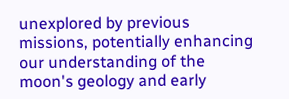unexplored by previous missions, potentially enhancing our understanding of the moon's geology and early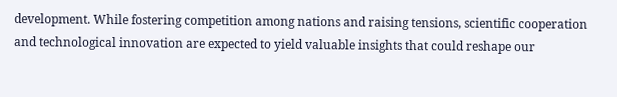development. While fostering competition among nations and raising tensions, scientific cooperation and technological innovation are expected to yield valuable insights that could reshape our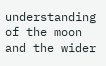understanding of the moon and the wider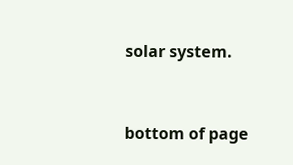solar system.


bottom of page